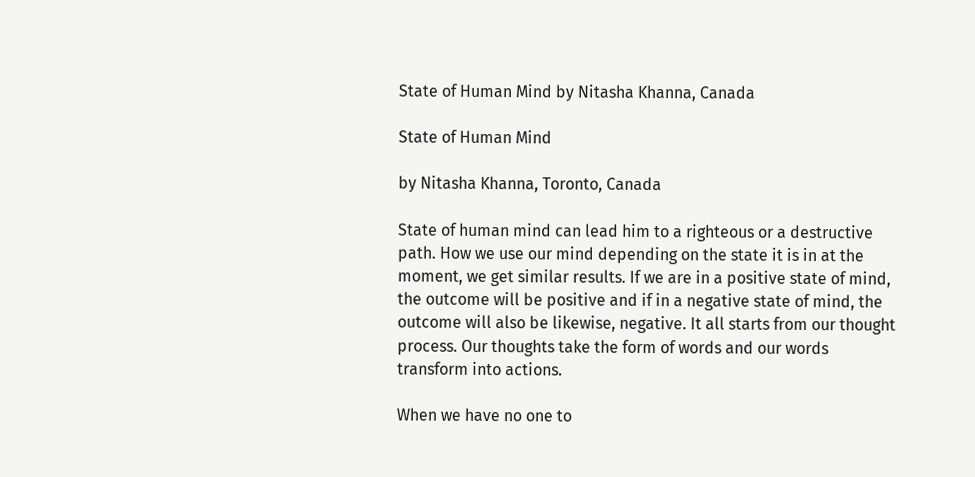State of Human Mind by Nitasha Khanna, Canada

State of Human Mind

by Nitasha Khanna, Toronto, Canada

State of human mind can lead him to a righteous or a destructive path. How we use our mind depending on the state it is in at the moment, we get similar results. If we are in a positive state of mind, the outcome will be positive and if in a negative state of mind, the outcome will also be likewise, negative. It all starts from our thought process. Our thoughts take the form of words and our words transform into actions.

When we have no one to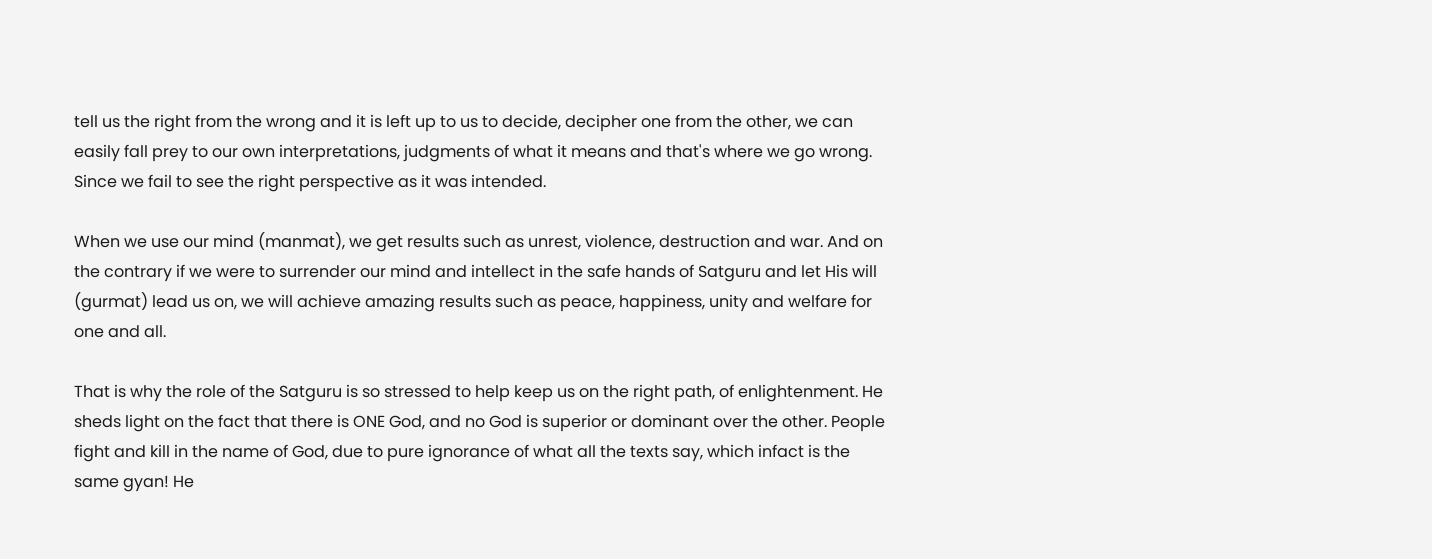tell us the right from the wrong and it is left up to us to decide, decipher one from the other, we can easily fall prey to our own interpretations, judgments of what it means and that's where we go wrong. Since we fail to see the right perspective as it was intended.

When we use our mind (manmat), we get results such as unrest, violence, destruction and war. And on the contrary if we were to surrender our mind and intellect in the safe hands of Satguru and let His will (gurmat) lead us on, we will achieve amazing results such as peace, happiness, unity and welfare for one and all.

That is why the role of the Satguru is so stressed to help keep us on the right path, of enlightenment. He sheds light on the fact that there is ONE God, and no God is superior or dominant over the other. People fight and kill in the name of God, due to pure ignorance of what all the texts say, which infact is the same gyan! He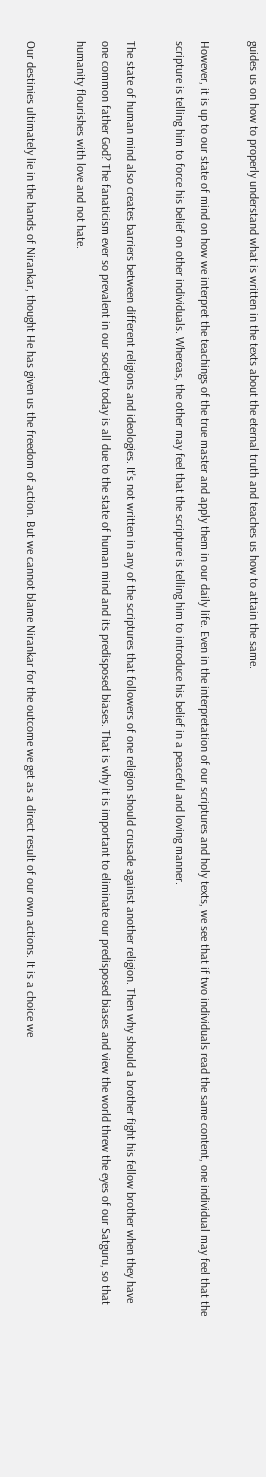guides us on how to properly understand what is written in the texts about the eternal truth and teaches us how to attain the same.

However, it is up to our state of mind on how we interpret the teachings of the true master and apply them in our daily life. Even in the interpretation of our scriptures and holy texts, we see that if two individuals read the same content, one individual may feel that the scripture is telling him to force his belief on other individuals. Whereas, the other may feel that the scripture is telling him to introduce his belief in a peaceful and loving manner.

The state of human mind also creates barriers between different religions and ideologies. It's not written in any of the scriptures that followers of one religion should crusade against another religion. Then why should a brother fight his fellow brother when they have one common father God? The fanaticism ever so prevalent in our society today is all due to the state of human mind and its predisposed biases. That is why it is important to eliminate our predisposed biases and view the world threw the eyes of our Satguru, so that humanity flourishes with love and not hate.

Our destinies ultimately lie in the hands of Nirankar, thought He has given us the freedom of action. But we cannot blame Nirankar for the outcome we get as a direct result of our own actions. It is a choice we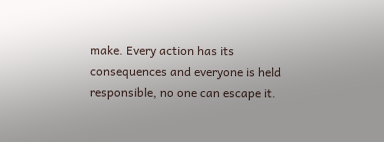make. Every action has its consequences and everyone is held responsible, no one can escape it.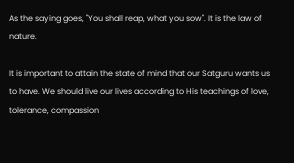As the saying goes, "You shall reap, what you sow". It is the law of nature.

It is important to attain the state of mind that our Satguru wants us to have. We should live our lives according to His teachings of love, tolerance, compassion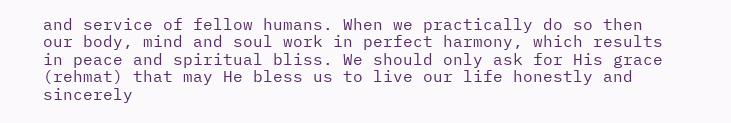and service of fellow humans. When we practically do so then our body, mind and soul work in perfect harmony, which results in peace and spiritual bliss. We should only ask for His grace (rehmat) that may He bless us to live our life honestly and sincerely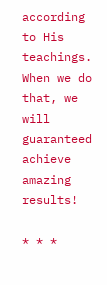according to His teachings. When we do that, we will guaranteed achieve amazing results!

* * *